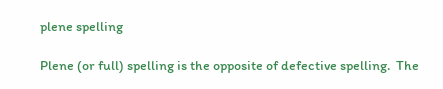plene spelling

Plene (or full) spelling is the opposite of defective spelling.  The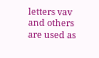letters vav and others are used as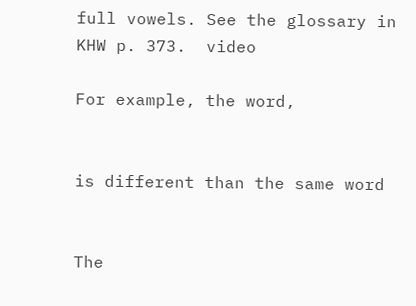full vowels. See the glossary in KHW p. 373.  video

For example, the word,


is different than the same word


The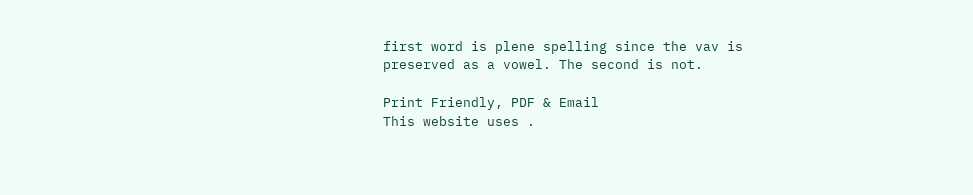first word is plene spelling since the vav is preserved as a vowel. The second is not.

Print Friendly, PDF & Email
This website uses .